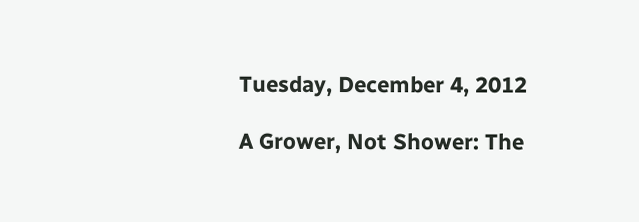Tuesday, December 4, 2012

A Grower, Not Shower: The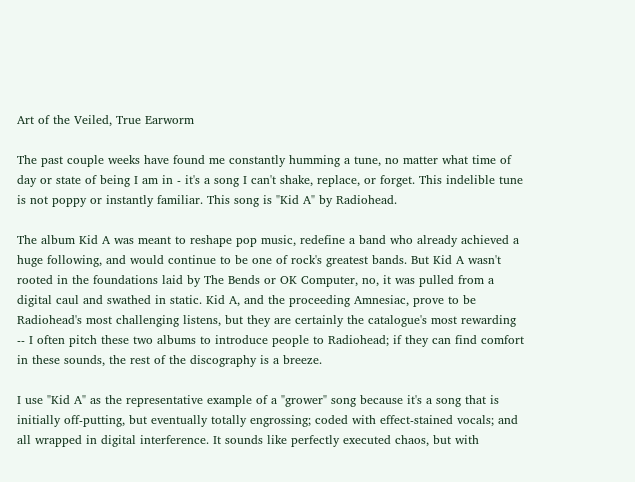Art of the Veiled, True Earworm

The past couple weeks have found me constantly humming a tune, no matter what time of day or state of being I am in - it's a song I can't shake, replace, or forget. This indelible tune is not poppy or instantly familiar. This song is "Kid A" by Radiohead.

The album Kid A was meant to reshape pop music, redefine a band who already achieved a huge following, and would continue to be one of rock's greatest bands. But Kid A wasn't rooted in the foundations laid by The Bends or OK Computer, no, it was pulled from a digital caul and swathed in static. Kid A, and the proceeding Amnesiac, prove to be Radiohead's most challenging listens, but they are certainly the catalogue's most rewarding -- I often pitch these two albums to introduce people to Radiohead; if they can find comfort in these sounds, the rest of the discography is a breeze.

I use "Kid A" as the representative example of a "grower" song because it's a song that is initially off-putting, but eventually totally engrossing; coded with effect-stained vocals; and all wrapped in digital interference. It sounds like perfectly executed chaos, but with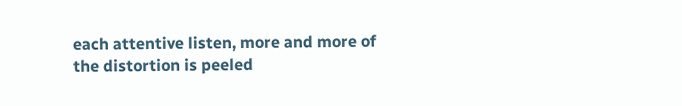each attentive listen, more and more of the distortion is peeled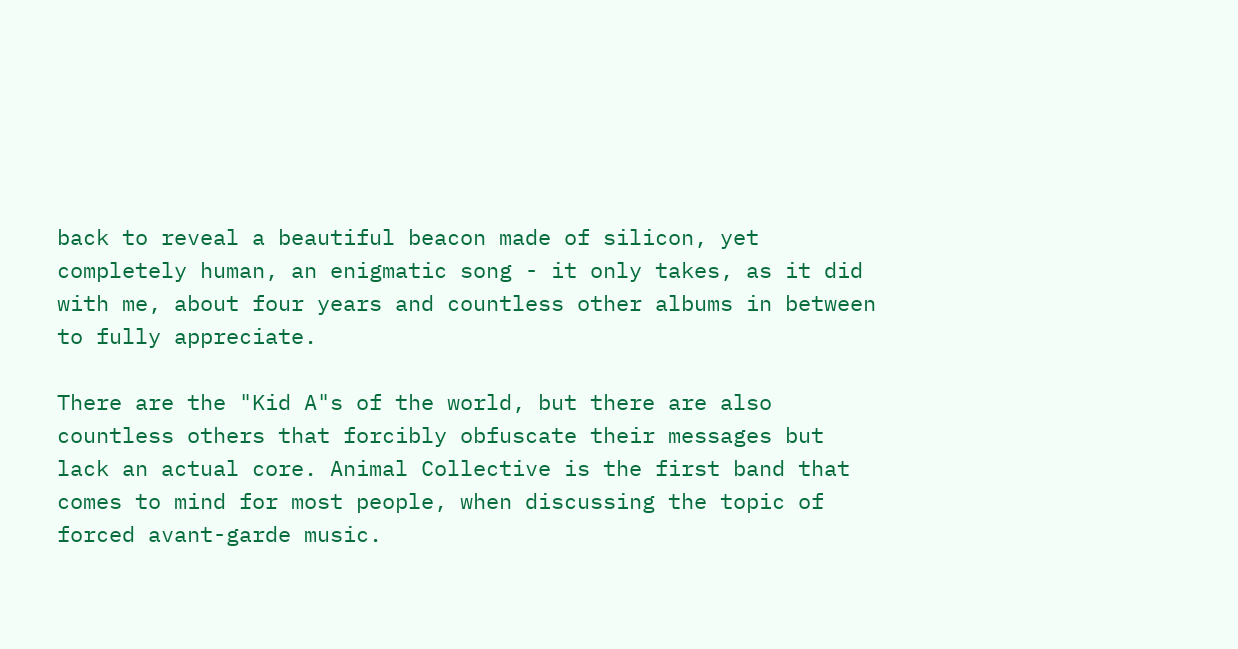back to reveal a beautiful beacon made of silicon, yet completely human, an enigmatic song - it only takes, as it did with me, about four years and countless other albums in between to fully appreciate.

There are the "Kid A"s of the world, but there are also countless others that forcibly obfuscate their messages but lack an actual core. Animal Collective is the first band that comes to mind for most people, when discussing the topic of forced avant-garde music.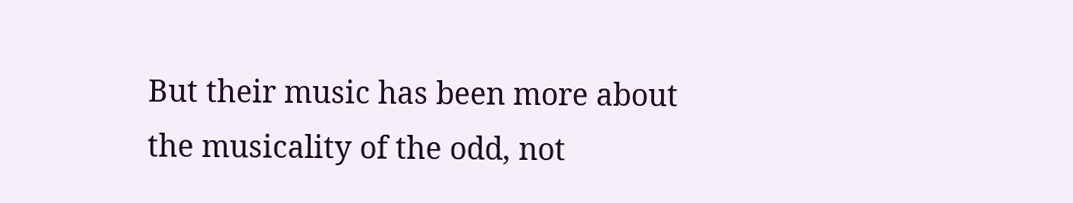But their music has been more about the musicality of the odd, not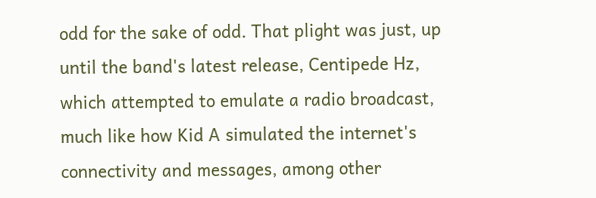odd for the sake of odd. That plight was just, up until the band's latest release, Centipede Hz, which attempted to emulate a radio broadcast, much like how Kid A simulated the internet's connectivity and messages, among other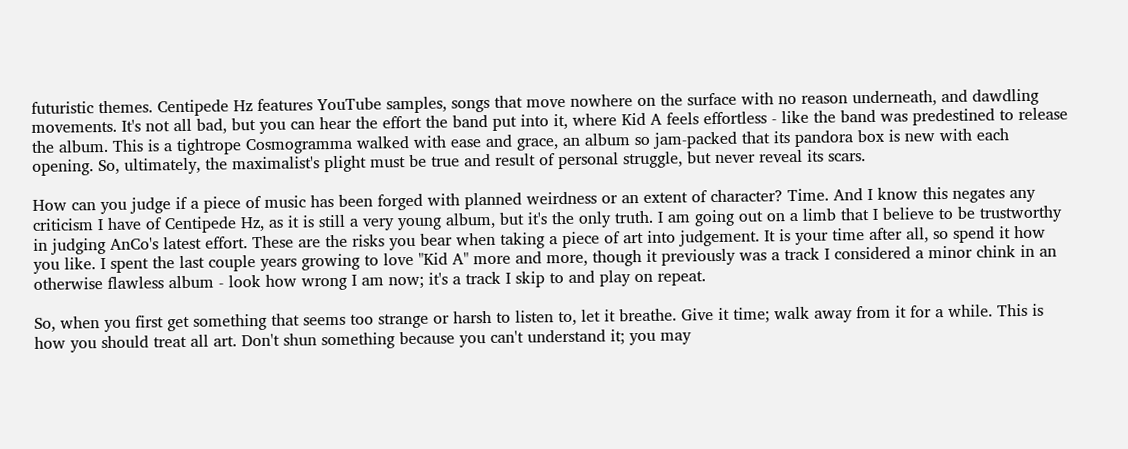futuristic themes. Centipede Hz features YouTube samples, songs that move nowhere on the surface with no reason underneath, and dawdling movements. It's not all bad, but you can hear the effort the band put into it, where Kid A feels effortless - like the band was predestined to release the album. This is a tightrope Cosmogramma walked with ease and grace, an album so jam-packed that its pandora box is new with each opening. So, ultimately, the maximalist's plight must be true and result of personal struggle, but never reveal its scars.

How can you judge if a piece of music has been forged with planned weirdness or an extent of character? Time. And I know this negates any criticism I have of Centipede Hz, as it is still a very young album, but it's the only truth. I am going out on a limb that I believe to be trustworthy in judging AnCo's latest effort. These are the risks you bear when taking a piece of art into judgement. It is your time after all, so spend it how you like. I spent the last couple years growing to love "Kid A" more and more, though it previously was a track I considered a minor chink in an otherwise flawless album - look how wrong I am now; it's a track I skip to and play on repeat.

So, when you first get something that seems too strange or harsh to listen to, let it breathe. Give it time; walk away from it for a while. This is how you should treat all art. Don't shun something because you can't understand it; you may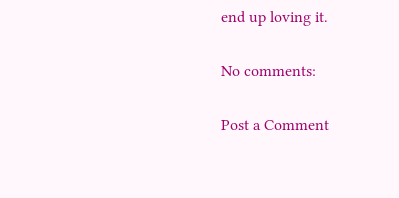end up loving it.

No comments:

Post a Comment